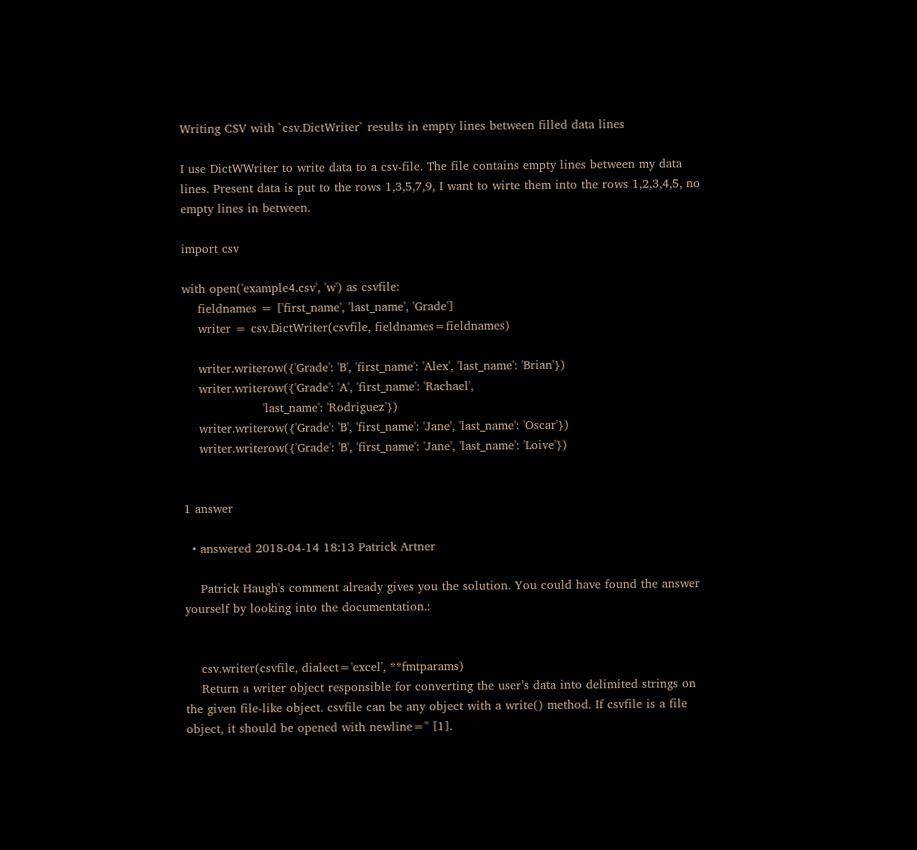Writing CSV with `csv.DictWriter` results in empty lines between filled data lines

I use DictWWriter to write data to a csv-file. The file contains empty lines between my data lines. Present data is put to the rows 1,3,5,7,9, I want to wirte them into the rows 1,2,3,4,5, no empty lines in between.

import csv

with open('example4.csv', 'w') as csvfile:
    fieldnames = ['first_name', 'last_name', 'Grade']
    writer = csv.DictWriter(csvfile, fieldnames=fieldnames)

    writer.writerow({'Grade': 'B', 'first_name': 'Alex', 'last_name': 'Brian'})
    writer.writerow({'Grade': 'A', 'first_name': 'Rachael',
                    'last_name': 'Rodriguez'})
    writer.writerow({'Grade': 'B', 'first_name': 'Jane', 'last_name': 'Oscar'})
    writer.writerow({'Grade': 'B', 'first_name': 'Jane', 'last_name': 'Loive'})


1 answer

  • answered 2018-04-14 18:13 Patrick Artner

    Patrick Haugh's comment already gives you the solution. You could have found the answer yourself by looking into the documentation.:


    csv.writer(csvfile, dialect='excel', **fmtparams)
    Return a writer object responsible for converting the user’s data into delimited strings on the given file-like object. csvfile can be any object with a write() method. If csvfile is a file object, it should be opened with newline='' [1].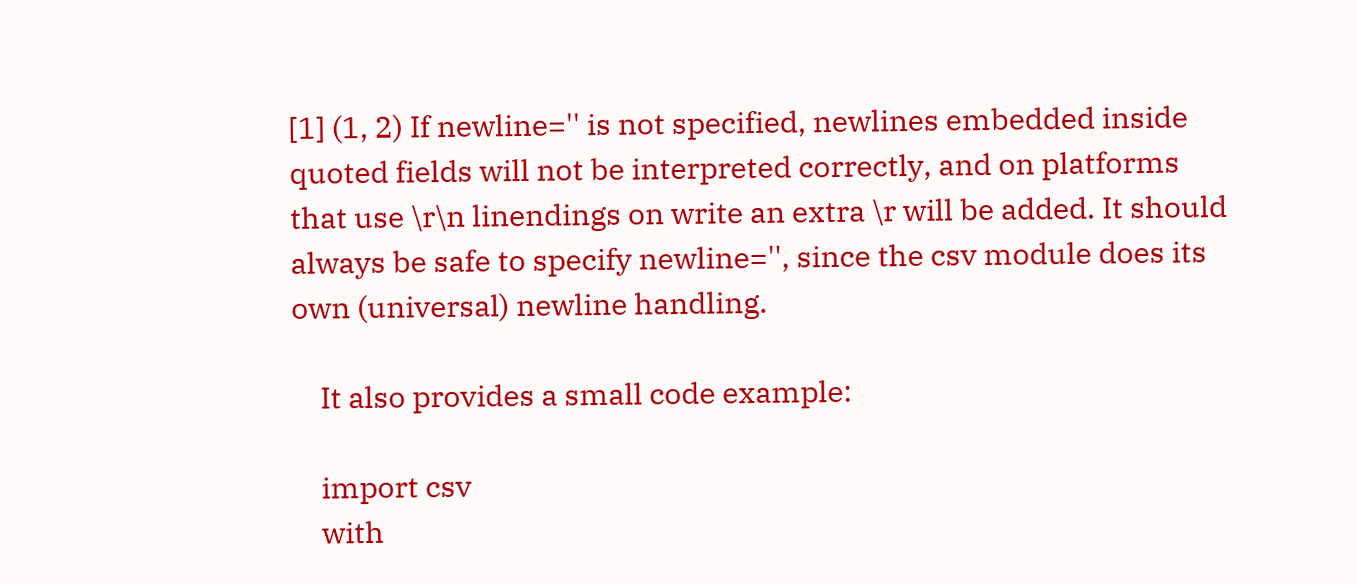[1] (1, 2) If newline='' is not specified, newlines embedded inside quoted fields will not be interpreted correctly, and on platforms that use \r\n linendings on write an extra \r will be added. It should always be safe to specify newline='', since the csv module does its own (universal) newline handling.

    It also provides a small code example:

    import csv
    with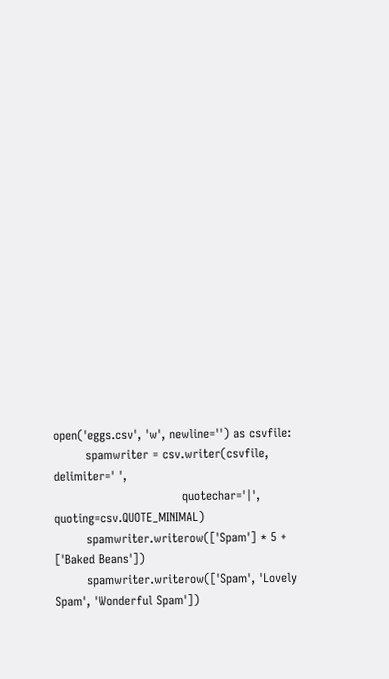open('eggs.csv', 'w', newline='') as csvfile:
        spamwriter = csv.writer(csvfile, delimiter=' ',
                                quotechar='|', quoting=csv.QUOTE_MINIMAL)
        spamwriter.writerow(['Spam'] * 5 + ['Baked Beans'])
        spamwriter.writerow(['Spam', 'Lovely Spam', 'Wonderful Spam'])